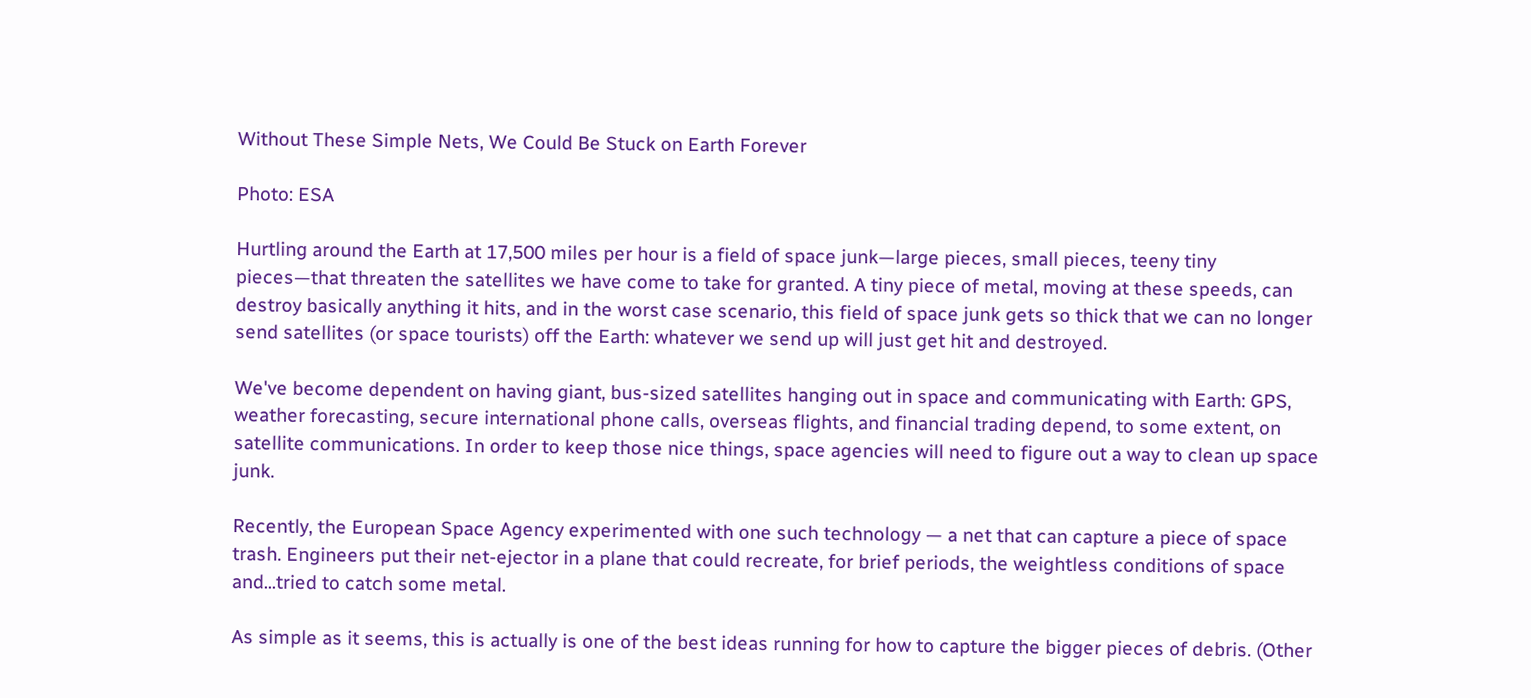Without These Simple Nets, We Could Be Stuck on Earth Forever

Photo: ESA

Hurtling around the Earth at 17,500 miles per hour is a field of space junk—large pieces, small pieces, teeny tiny pieces—that threaten the satellites we have come to take for granted. A tiny piece of metal, moving at these speeds, can destroy basically anything it hits, and in the worst case scenario, this field of space junk gets so thick that we can no longer send satellites (or space tourists) off the Earth: whatever we send up will just get hit and destroyed.

We've become dependent on having giant, bus-sized satellites hanging out in space and communicating with Earth: GPS, weather forecasting, secure international phone calls, overseas flights, and financial trading depend, to some extent, on satellite communications. In order to keep those nice things, space agencies will need to figure out a way to clean up space junk.

Recently, the European Space Agency experimented with one such technology — a net that can capture a piece of space trash. Engineers put their net-ejector in a plane that could recreate, for brief periods, the weightless conditions of space and...tried to catch some metal.

As simple as it seems, this is actually is one of the best ideas running for how to capture the bigger pieces of debris. (Other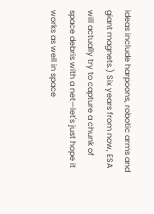ideas include harpoons, robotic arms and giant magnets.) Six years from now, ESA will actually try to capture a chunk of space debris with a net—let's just hope it works as well in space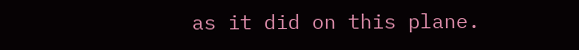as it did on this plane.